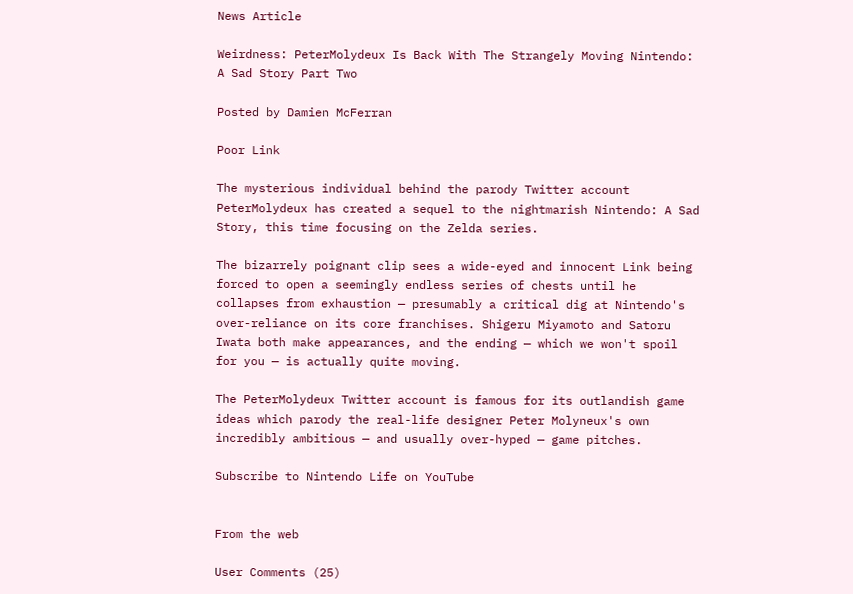News Article

Weirdness: PeterMolydeux Is Back With The Strangely Moving Nintendo: A Sad Story Part Two

Posted by Damien McFerran

Poor Link

The mysterious individual behind the parody Twitter account PeterMolydeux has created a sequel to the nightmarish Nintendo: A Sad Story, this time focusing on the Zelda series.

The bizarrely poignant clip sees a wide-eyed and innocent Link being forced to open a seemingly endless series of chests until he collapses from exhaustion — presumably a critical dig at Nintendo's over-reliance on its core franchises. Shigeru Miyamoto and Satoru Iwata both make appearances, and the ending — which we won't spoil for you — is actually quite moving.

The PeterMolydeux Twitter account is famous for its outlandish game ideas which parody the real-life designer Peter Molyneux's own incredibly ambitious — and usually over-hyped — game pitches.

Subscribe to Nintendo Life on YouTube


From the web

User Comments (25)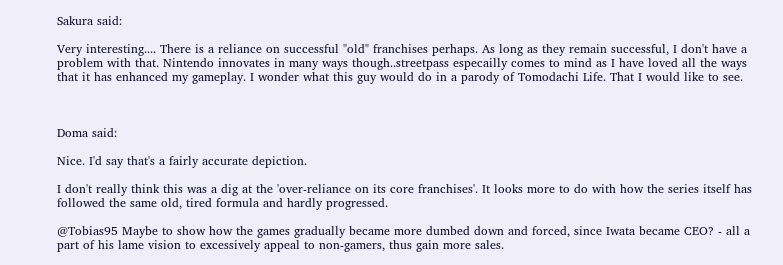Sakura said:

Very interesting.... There is a reliance on successful "old" franchises perhaps. As long as they remain successful, I don't have a problem with that. Nintendo innovates in many ways though..streetpass especailly comes to mind as I have loved all the ways that it has enhanced my gameplay. I wonder what this guy would do in a parody of Tomodachi Life. That I would like to see.



Doma said:

Nice. I'd say that's a fairly accurate depiction.

I don't really think this was a dig at the 'over-reliance on its core franchises'. It looks more to do with how the series itself has followed the same old, tired formula and hardly progressed.

@Tobias95 Maybe to show how the games gradually became more dumbed down and forced, since Iwata became CEO? - all a part of his lame vision to excessively appeal to non-gamers, thus gain more sales.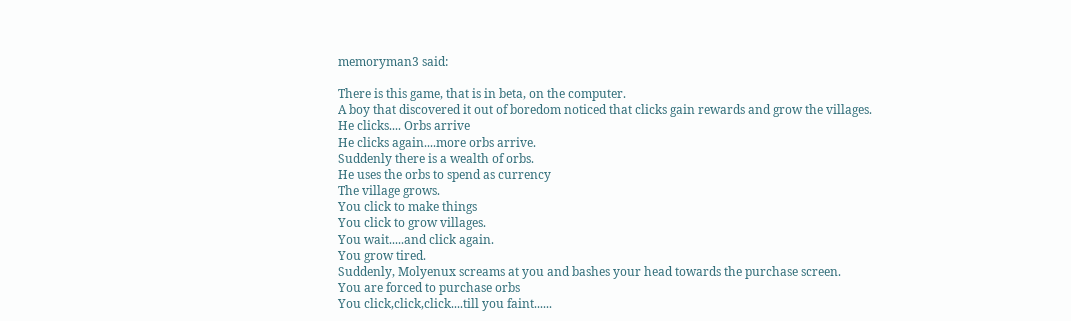memoryman3 said:

There is this game, that is in beta, on the computer.
A boy that discovered it out of boredom noticed that clicks gain rewards and grow the villages.
He clicks.... Orbs arrive
He clicks again....more orbs arrive.
Suddenly there is a wealth of orbs.
He uses the orbs to spend as currency
The village grows.
You click to make things
You click to grow villages.
You wait.....and click again.
You grow tired.
Suddenly, Molyenux screams at you and bashes your head towards the purchase screen.
You are forced to purchase orbs
You click,click,click....till you faint......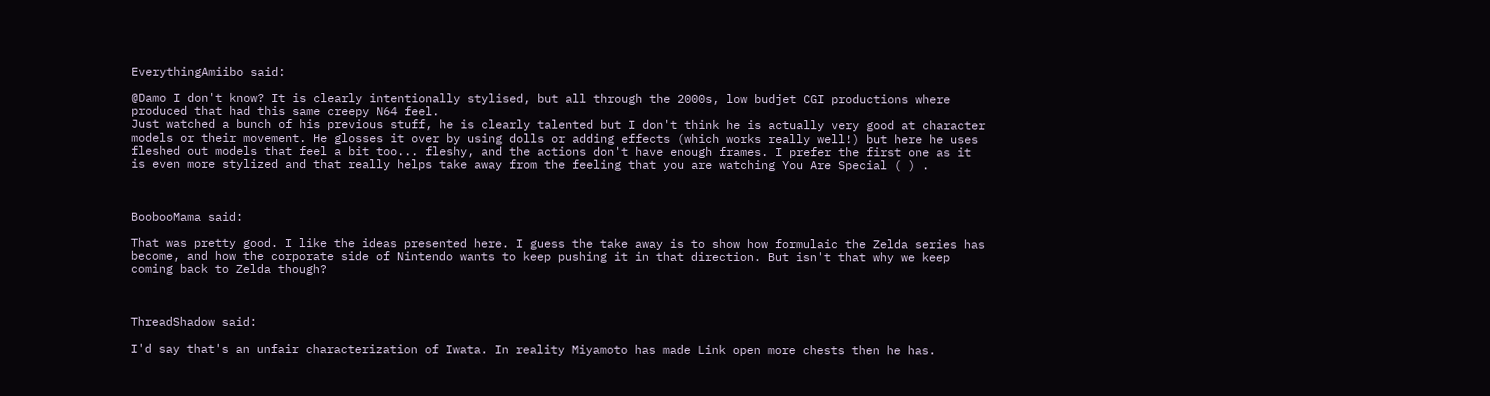EverythingAmiibo said:

@Damo I don't know? It is clearly intentionally stylised, but all through the 2000s, low budjet CGI productions where produced that had this same creepy N64 feel.
Just watched a bunch of his previous stuff, he is clearly talented but I don't think he is actually very good at character models or their movement. He glosses it over by using dolls or adding effects (which works really well!) but here he uses fleshed out models that feel a bit too... fleshy, and the actions don't have enough frames. I prefer the first one as it is even more stylized and that really helps take away from the feeling that you are watching You Are Special ( ) .



BoobooMama said:

That was pretty good. I like the ideas presented here. I guess the take away is to show how formulaic the Zelda series has become, and how the corporate side of Nintendo wants to keep pushing it in that direction. But isn't that why we keep coming back to Zelda though?



ThreadShadow said:

I'd say that's an unfair characterization of Iwata. In reality Miyamoto has made Link open more chests then he has.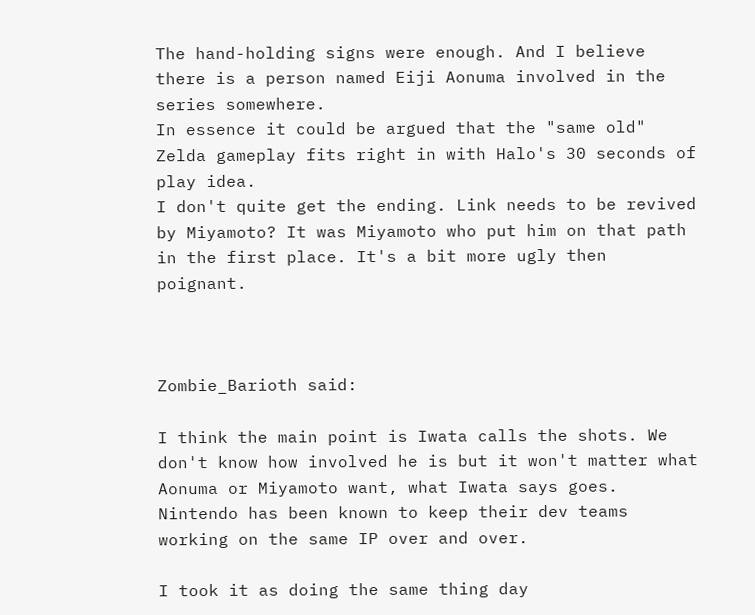The hand-holding signs were enough. And I believe there is a person named Eiji Aonuma involved in the series somewhere.
In essence it could be argued that the "same old" Zelda gameplay fits right in with Halo's 30 seconds of play idea.
I don't quite get the ending. Link needs to be revived by Miyamoto? It was Miyamoto who put him on that path in the first place. It's a bit more ugly then poignant.



Zombie_Barioth said:

I think the main point is Iwata calls the shots. We don't know how involved he is but it won't matter what Aonuma or Miyamoto want, what Iwata says goes. Nintendo has been known to keep their dev teams working on the same IP over and over.

I took it as doing the same thing day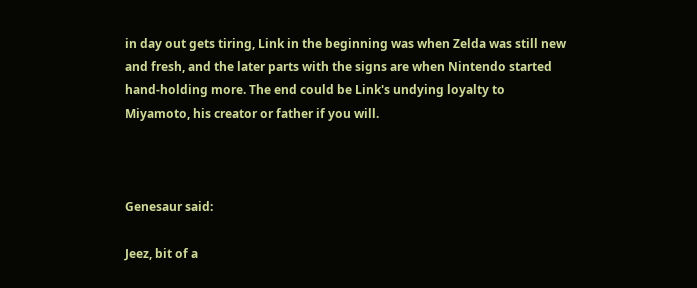in day out gets tiring, Link in the beginning was when Zelda was still new and fresh, and the later parts with the signs are when Nintendo started hand-holding more. The end could be Link's undying loyalty to Miyamoto, his creator or father if you will.



Genesaur said:

Jeez, bit of a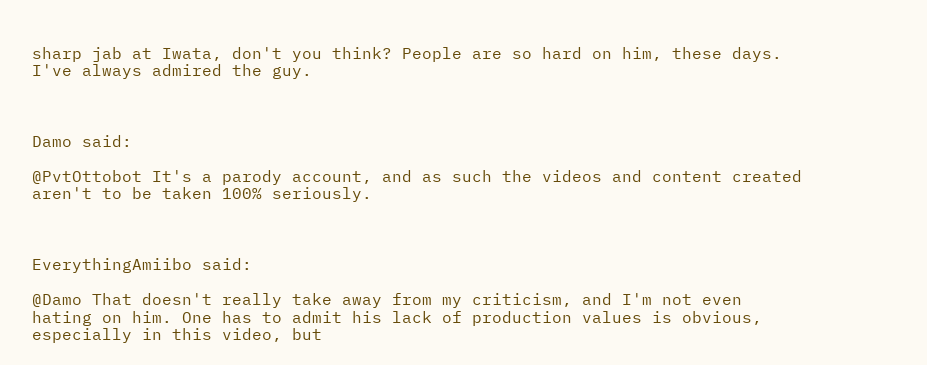sharp jab at Iwata, don't you think? People are so hard on him, these days. I've always admired the guy.



Damo said:

@PvtOttobot It's a parody account, and as such the videos and content created aren't to be taken 100% seriously.



EverythingAmiibo said:

@Damo That doesn't really take away from my criticism, and I'm not even hating on him. One has to admit his lack of production values is obvious, especially in this video, but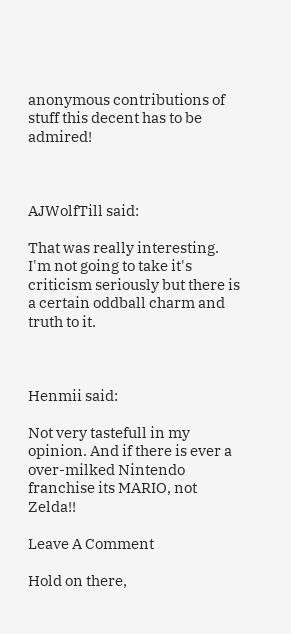anonymous contributions of stuff this decent has to be admired!



AJWolfTill said:

That was really interesting. I'm not going to take it's criticism seriously but there is a certain oddball charm and truth to it.



Henmii said:

Not very tastefull in my opinion. And if there is ever a over-milked Nintendo franchise its MARIO, not Zelda!!

Leave A Comment

Hold on there,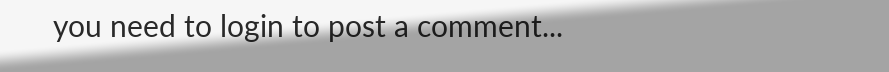you need to login to post a comment...